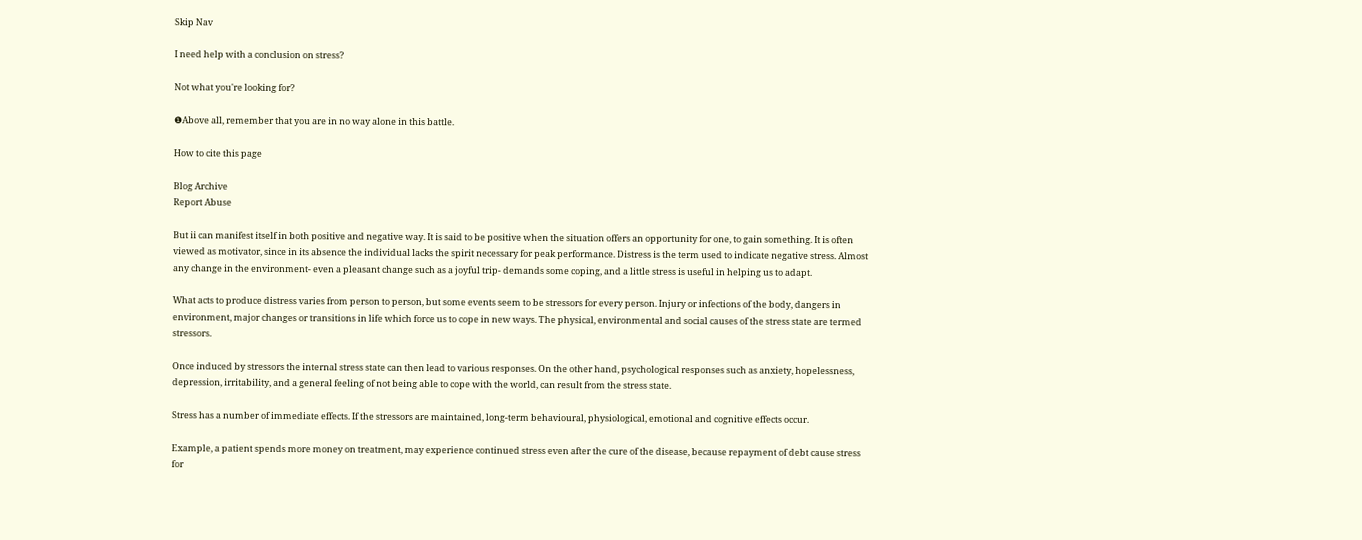Skip Nav

I need help with a conclusion on stress?

Not what you're looking for?

❶Above all, remember that you are in no way alone in this battle.

How to cite this page

Blog Archive
Report Abuse

But ii can manifest itself in both positive and negative way. It is said to be positive when the situation offers an opportunity for one, to gain something. It is often viewed as motivator, since in its absence the individual lacks the spirit necessary for peak performance. Distress is the term used to indicate negative stress. Almost any change in the environment- even a pleasant change such as a joyful trip- demands some coping, and a little stress is useful in helping us to adapt.

What acts to produce distress varies from person to person, but some events seem to be stressors for every person. Injury or infections of the body, dangers in environment, major changes or transitions in life which force us to cope in new ways. The physical, environmental and social causes of the stress state are termed stressors.

Once induced by stressors the internal stress state can then lead to various responses. On the other hand, psychological responses such as anxiety, hopelessness, depression, irritability, and a general feeling of not being able to cope with the world, can result from the stress state.

Stress has a number of immediate effects. If the stressors are maintained, long-term behavioural, physiological, emotional and cognitive effects occur.

Example, a patient spends more money on treatment, may experience continued stress even after the cure of the disease, because repayment of debt cause stress for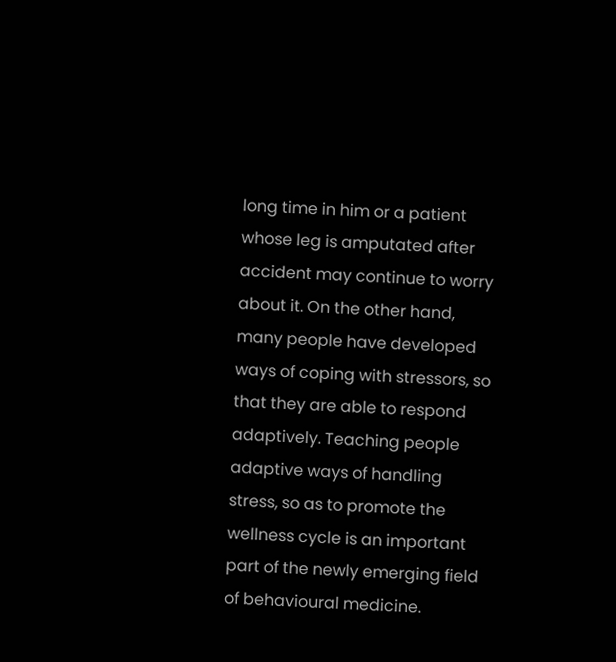long time in him or a patient whose leg is amputated after accident may continue to worry about it. On the other hand, many people have developed ways of coping with stressors, so that they are able to respond adaptively. Teaching people adaptive ways of handling stress, so as to promote the wellness cycle is an important part of the newly emerging field of behavioural medicine.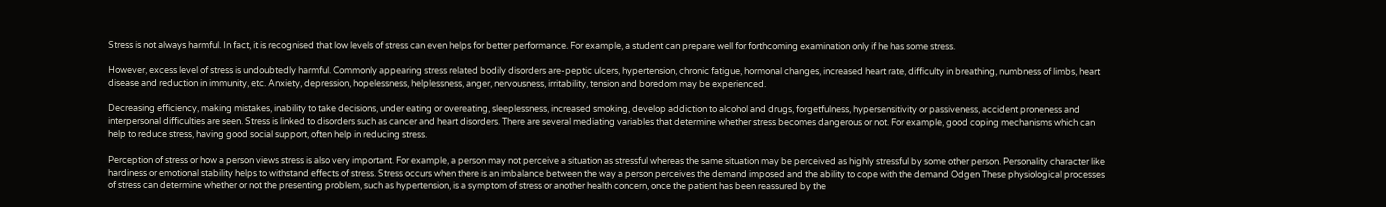Stress is not always harmful. In fact, it is recognised that low levels of stress can even helps for better performance. For example, a student can prepare well for forthcoming examination only if he has some stress.

However, excess level of stress is undoubtedly harmful. Commonly appearing stress related bodily disorders are-peptic ulcers, hypertension, chronic fatigue, hormonal changes, increased heart rate, difficulty in breathing, numbness of limbs, heart disease and reduction in immunity, etc. Anxiety, depression, hopelessness, helplessness, anger, nervousness, irritability, tension and boredom may be experienced.

Decreasing efficiency, making mistakes, inability to take decisions, under eating or overeating, sleeplessness, increased smoking, develop addiction to alcohol and drugs, forgetfulness, hypersensitivity or passiveness, accident proneness and interpersonal difficulties are seen. Stress is linked to disorders such as cancer and heart disorders. There are several mediating variables that determine whether stress becomes dangerous or not. For example, good coping mechanisms which can help to reduce stress, having good social support, often help in reducing stress.

Perception of stress or how a person views stress is also very important. For example, a person may not perceive a situation as stressful whereas the same situation may be perceived as highly stressful by some other person. Personality character like hardiness or emotional stability helps to withstand effects of stress. Stress occurs when there is an imbalance between the way a person perceives the demand imposed and the ability to cope with the demand Odgen These physiological processes of stress can determine whether or not the presenting problem, such as hypertension, is a symptom of stress or another health concern, once the patient has been reassured by the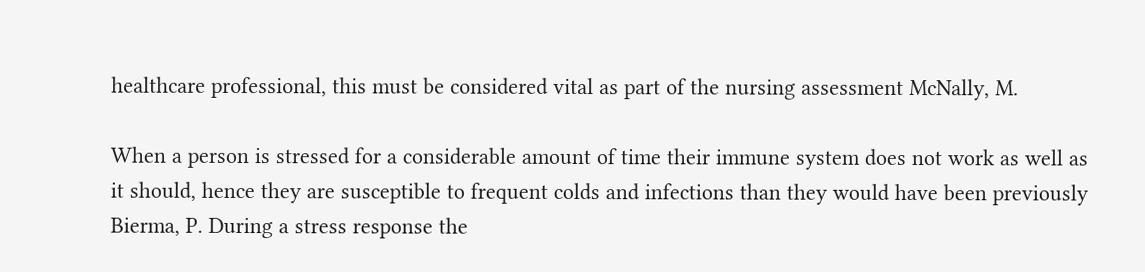healthcare professional, this must be considered vital as part of the nursing assessment McNally, M.

When a person is stressed for a considerable amount of time their immune system does not work as well as it should, hence they are susceptible to frequent colds and infections than they would have been previously Bierma, P. During a stress response the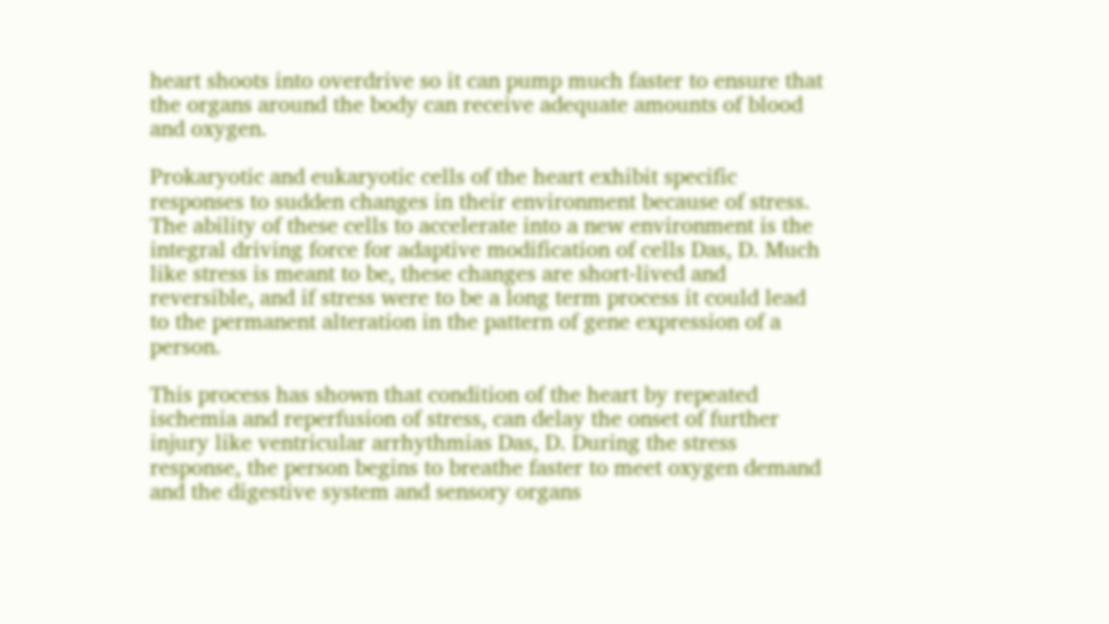heart shoots into overdrive so it can pump much faster to ensure that the organs around the body can receive adequate amounts of blood and oxygen.

Prokaryotic and eukaryotic cells of the heart exhibit specific responses to sudden changes in their environment because of stress. The ability of these cells to accelerate into a new environment is the integral driving force for adaptive modification of cells Das, D. Much like stress is meant to be, these changes are short-lived and reversible, and if stress were to be a long term process it could lead to the permanent alteration in the pattern of gene expression of a person.

This process has shown that condition of the heart by repeated ischemia and reperfusion of stress, can delay the onset of further injury like ventricular arrhythmias Das, D. During the stress response, the person begins to breathe faster to meet oxygen demand and the digestive system and sensory organs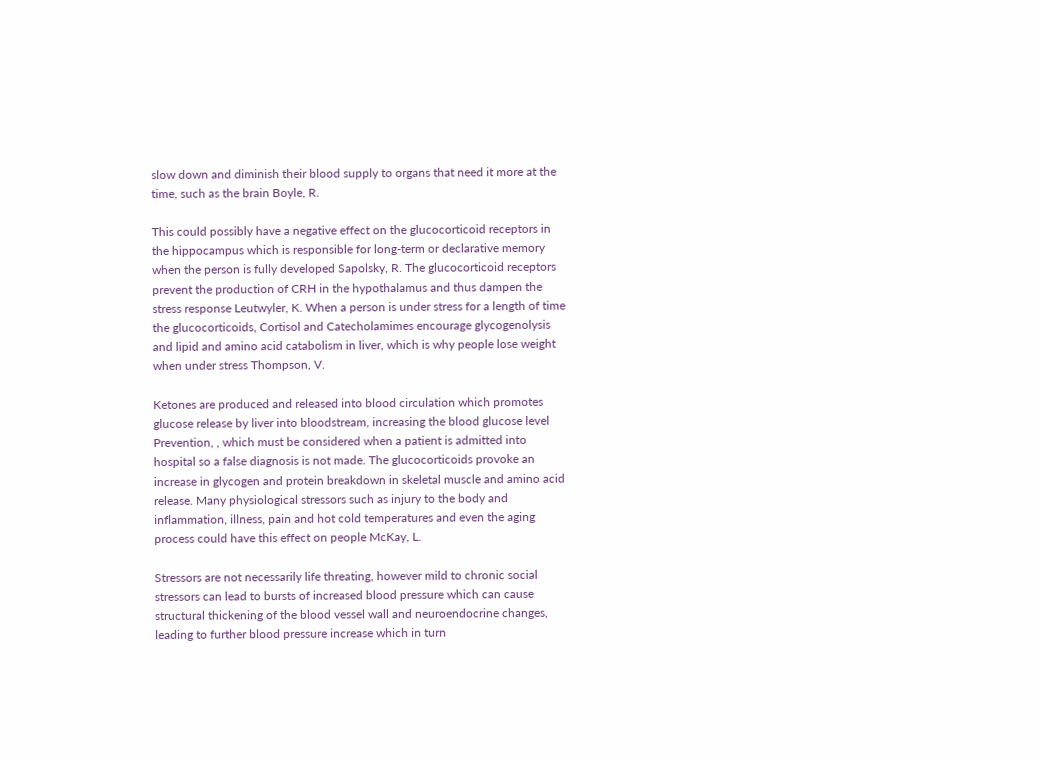slow down and diminish their blood supply to organs that need it more at the time, such as the brain Boyle, R.

This could possibly have a negative effect on the glucocorticoid receptors in the hippocampus which is responsible for long-term or declarative memory when the person is fully developed Sapolsky, R. The glucocorticoid receptors prevent the production of CRH in the hypothalamus and thus dampen the stress response Leutwyler, K. When a person is under stress for a length of time the glucocorticoids, Cortisol and Catecholamimes encourage glycogenolysis and lipid and amino acid catabolism in liver, which is why people lose weight when under stress Thompson, V.

Ketones are produced and released into blood circulation which promotes glucose release by liver into bloodstream, increasing the blood glucose level Prevention, , which must be considered when a patient is admitted into hospital so a false diagnosis is not made. The glucocorticoids provoke an increase in glycogen and protein breakdown in skeletal muscle and amino acid release. Many physiological stressors such as injury to the body and inflammation, illness, pain and hot cold temperatures and even the aging process could have this effect on people McKay, L.

Stressors are not necessarily life threating, however mild to chronic social stressors can lead to bursts of increased blood pressure which can cause structural thickening of the blood vessel wall and neuroendocrine changes, leading to further blood pressure increase which in turn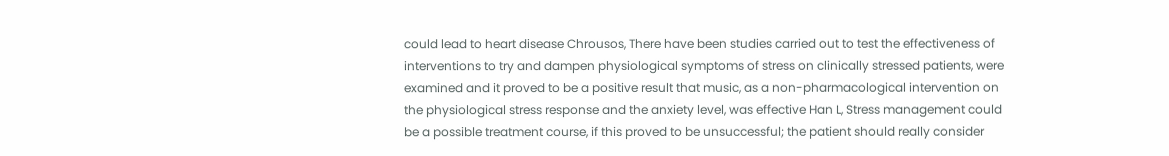could lead to heart disease Chrousos, There have been studies carried out to test the effectiveness of interventions to try and dampen physiological symptoms of stress on clinically stressed patients, were examined and it proved to be a positive result that music, as a non-pharmacological intervention on the physiological stress response and the anxiety level, was effective Han L, Stress management could be a possible treatment course, if this proved to be unsuccessful; the patient should really consider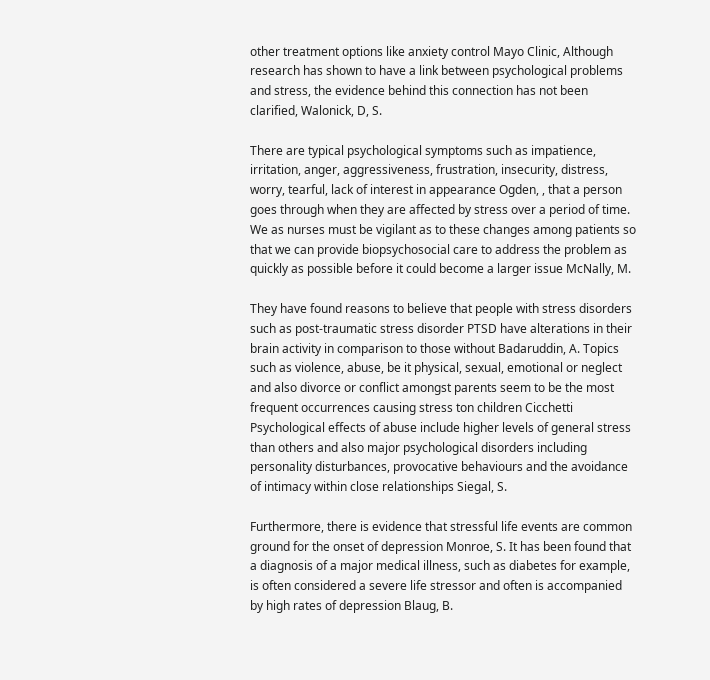other treatment options like anxiety control Mayo Clinic, Although research has shown to have a link between psychological problems and stress, the evidence behind this connection has not been clarified, Walonick, D, S.

There are typical psychological symptoms such as impatience, irritation, anger, aggressiveness, frustration, insecurity, distress, worry, tearful, lack of interest in appearance Ogden, , that a person goes through when they are affected by stress over a period of time. We as nurses must be vigilant as to these changes among patients so that we can provide biopsychosocial care to address the problem as quickly as possible before it could become a larger issue McNally, M.

They have found reasons to believe that people with stress disorders such as post-traumatic stress disorder PTSD have alterations in their brain activity in comparison to those without Badaruddin, A. Topics such as violence, abuse, be it physical, sexual, emotional or neglect and also divorce or conflict amongst parents seem to be the most frequent occurrences causing stress ton children Cicchetti Psychological effects of abuse include higher levels of general stress than others and also major psychological disorders including personality disturbances, provocative behaviours and the avoidance of intimacy within close relationships Siegal, S.

Furthermore, there is evidence that stressful life events are common ground for the onset of depression Monroe, S. It has been found that a diagnosis of a major medical illness, such as diabetes for example, is often considered a severe life stressor and often is accompanied by high rates of depression Blaug, B.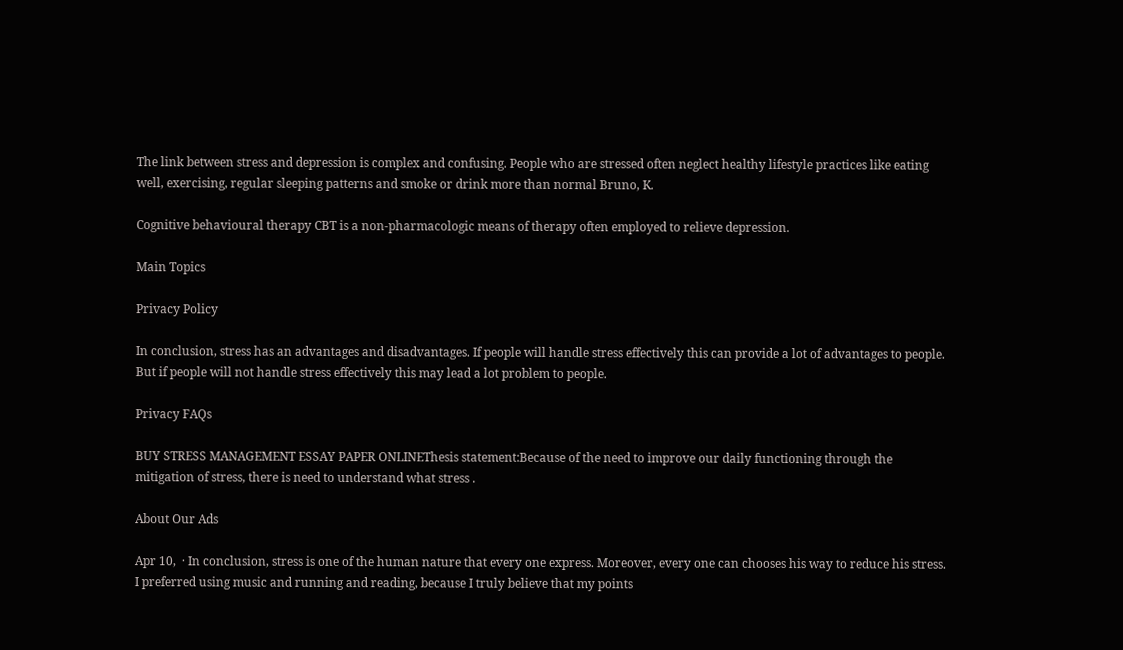The link between stress and depression is complex and confusing. People who are stressed often neglect healthy lifestyle practices like eating well, exercising, regular sleeping patterns and smoke or drink more than normal Bruno, K.

Cognitive behavioural therapy CBT is a non-pharmacologic means of therapy often employed to relieve depression.

Main Topics

Privacy Policy

In conclusion, stress has an advantages and disadvantages. If people will handle stress effectively this can provide a lot of advantages to people. But if people will not handle stress effectively this may lead a lot problem to people.

Privacy FAQs

BUY STRESS MANAGEMENT ESSAY PAPER ONLINEThesis statement:Because of the need to improve our daily functioning through the mitigation of stress, there is need to understand what stress .

About Our Ads

Apr 10,  · In conclusion, stress is one of the human nature that every one express. Moreover, every one can chooses his way to reduce his stress. I preferred using music and running and reading, because I truly believe that my points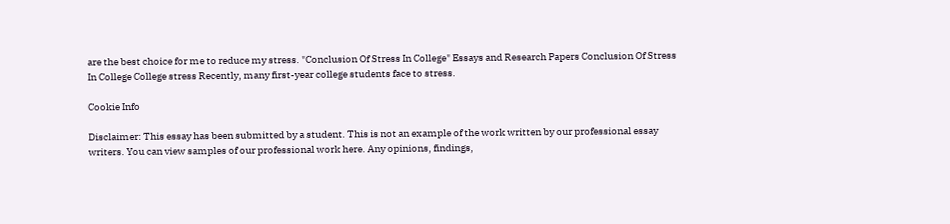are the best choice for me to reduce my stress. "Conclusion Of Stress In College" Essays and Research Papers Conclusion Of Stress In College College stress Recently, many first-year college students face to stress.

Cookie Info

Disclaimer: This essay has been submitted by a student. This is not an example of the work written by our professional essay writers. You can view samples of our professional work here. Any opinions, findings,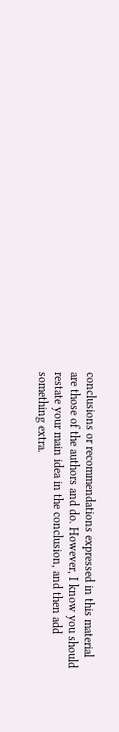conclusions or recommendations expressed in this material are those of the authors and do. However, I know you should restate your main idea in the conclusion, and then add something extra.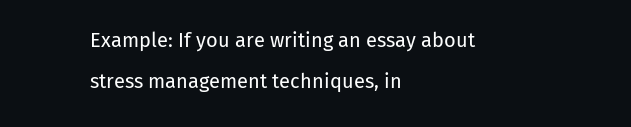Example: If you are writing an essay about stress management techniques, in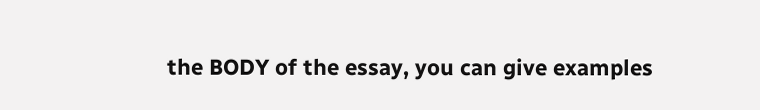the BODY of the essay, you can give examples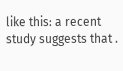like this: a recent study suggests that .